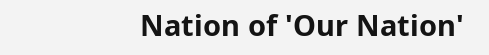Nation of 'Our Nation'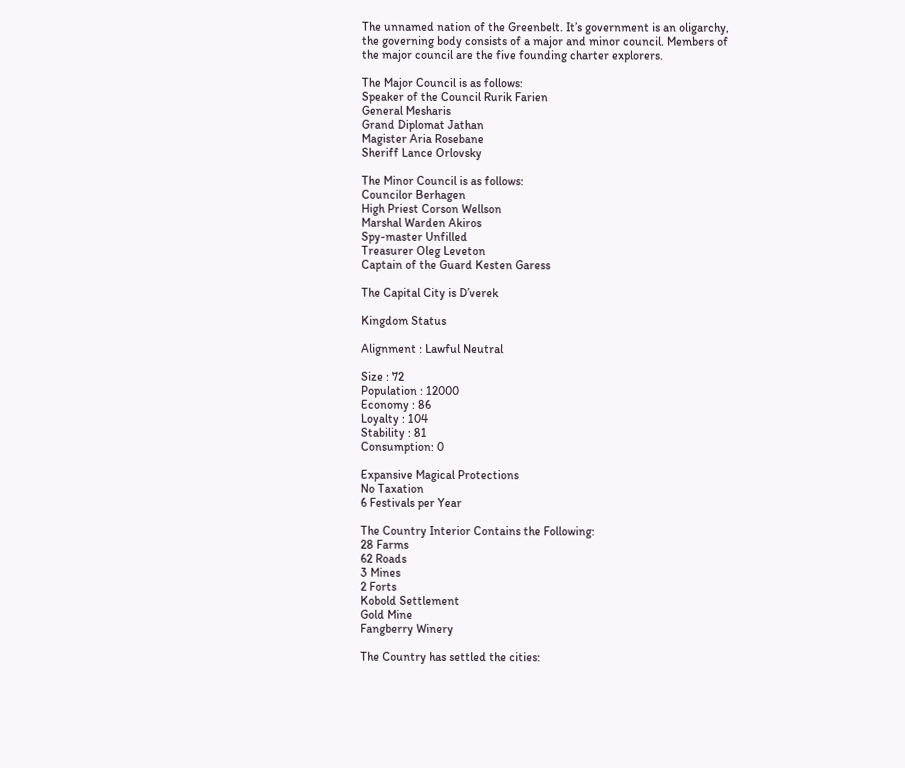The unnamed nation of the Greenbelt. It’s government is an oligarchy, the governing body consists of a major and minor council. Members of the major council are the five founding charter explorers.

The Major Council is as follows:
Speaker of the Council Rurik Farien
General Mesharis
Grand Diplomat Jathan
Magister Aria Rosebane
Sheriff Lance Orlovsky

The Minor Council is as follows:
Councilor Berhagen
High Priest Corson Wellson
Marshal Warden Akiros
Spy-master Unfilled
Treasurer Oleg Leveton
Captain of the Guard Kesten Garess

The Capital City is D’verek

Kingdom Status

Alignment : Lawful Neutral

Size : 72
Population : 12000
Economy : 86
Loyalty : 104
Stability : 81
Consumption: 0

Expansive Magical Protections
No Taxation
6 Festivals per Year

The Country Interior Contains the Following:
28 Farms
62 Roads
3 Mines
2 Forts
Kobold Settlement
Gold Mine
Fangberry Winery

The Country has settled the cities: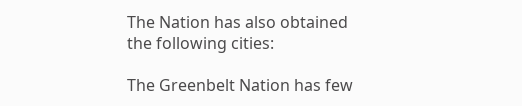The Nation has also obtained the following cities:

The Greenbelt Nation has few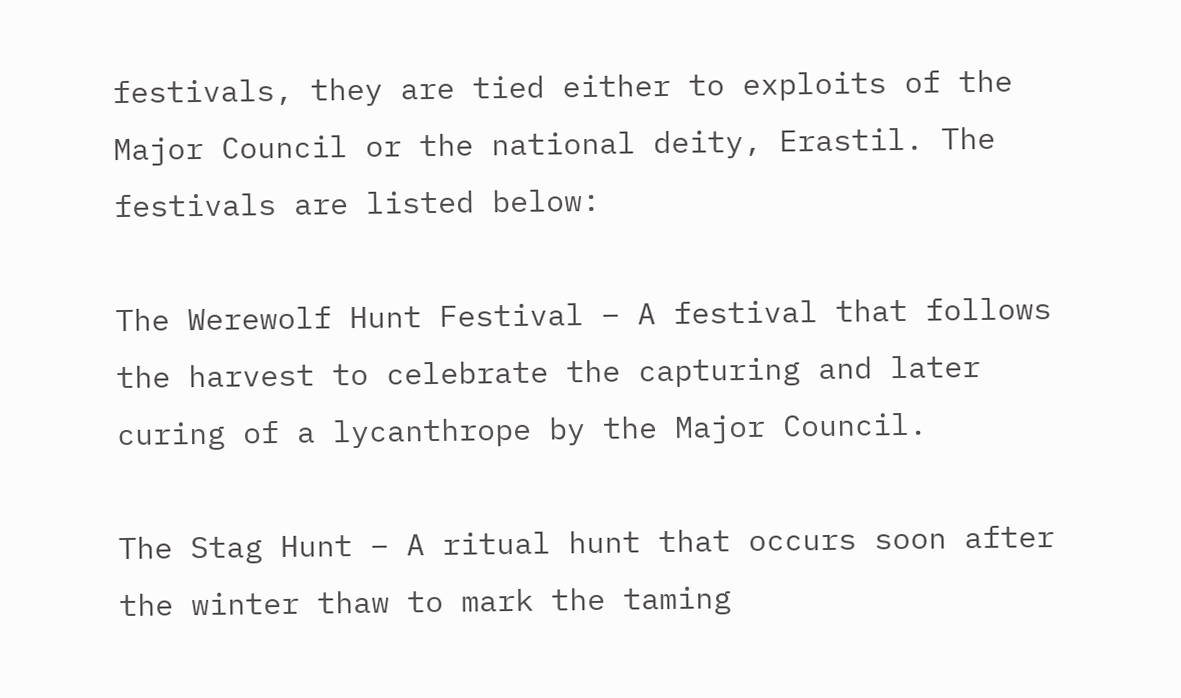festivals, they are tied either to exploits of the Major Council or the national deity, Erastil. The festivals are listed below:

The Werewolf Hunt Festival – A festival that follows the harvest to celebrate the capturing and later curing of a lycanthrope by the Major Council.

The Stag Hunt – A ritual hunt that occurs soon after the winter thaw to mark the taming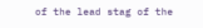of the lead stag of the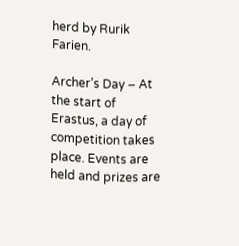herd by Rurik Farien.

Archer’s Day – At the start of Erastus, a day of competition takes place. Events are held and prizes are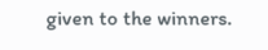given to the winners.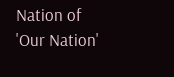Nation of 'Our Nation'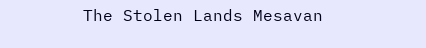The Stolen Lands Mesavan